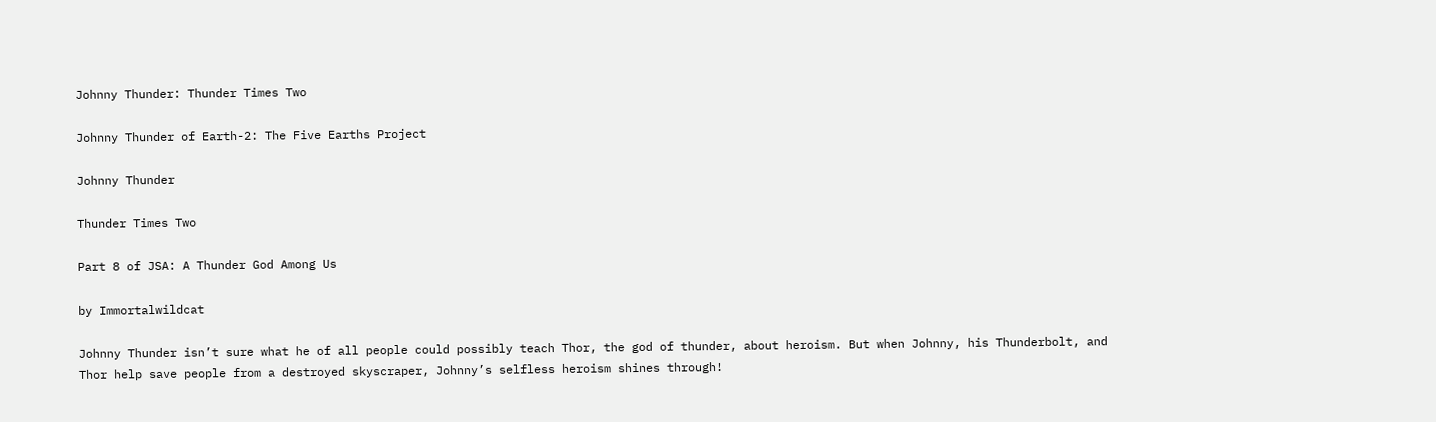Johnny Thunder: Thunder Times Two

Johnny Thunder of Earth-2: The Five Earths Project

Johnny Thunder

Thunder Times Two

Part 8 of JSA: A Thunder God Among Us

by Immortalwildcat

Johnny Thunder isn’t sure what he of all people could possibly teach Thor, the god of thunder, about heroism. But when Johnny, his Thunderbolt, and Thor help save people from a destroyed skyscraper, Johnny’s selfless heroism shines through!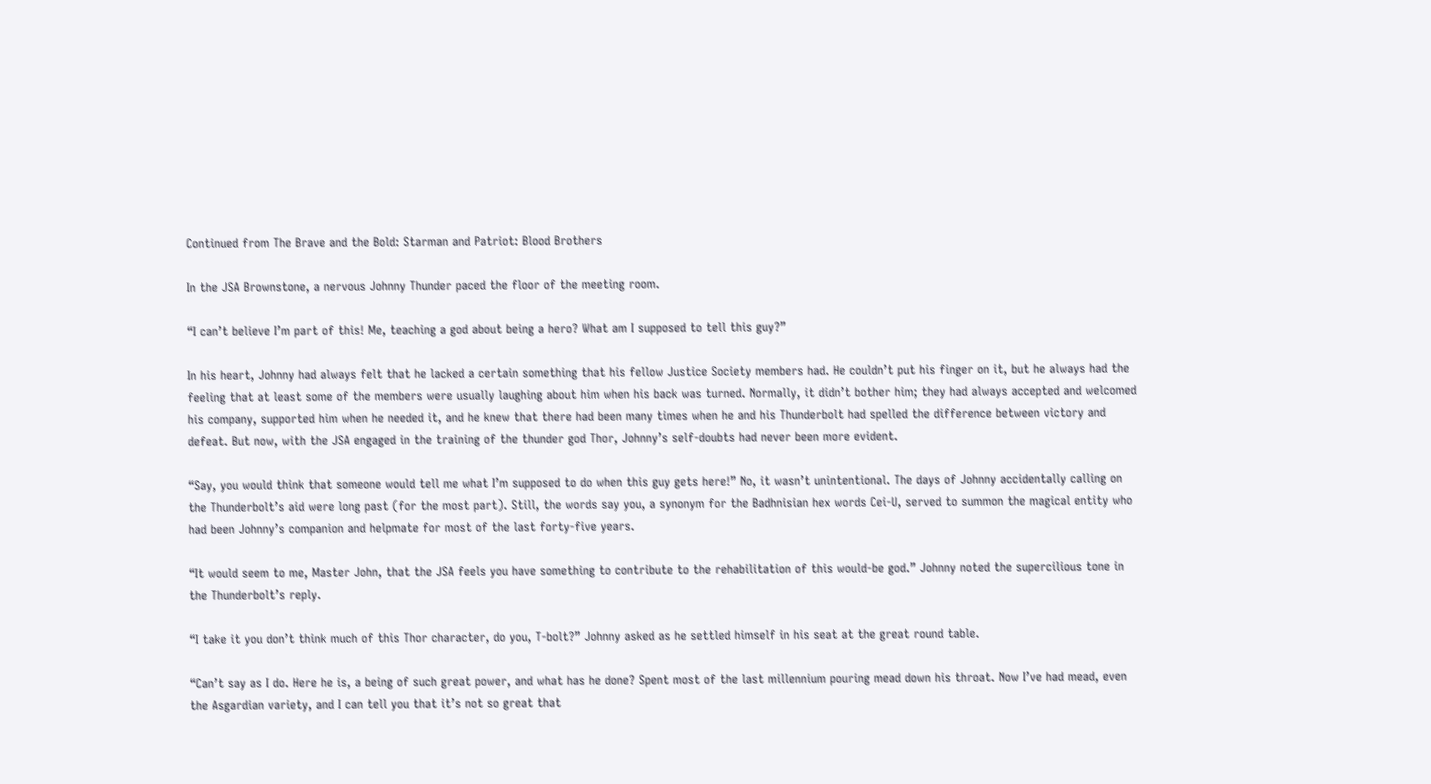Continued from The Brave and the Bold: Starman and Patriot: Blood Brothers

In the JSA Brownstone, a nervous Johnny Thunder paced the floor of the meeting room.

“I can’t believe I’m part of this! Me, teaching a god about being a hero? What am I supposed to tell this guy?”

In his heart, Johnny had always felt that he lacked a certain something that his fellow Justice Society members had. He couldn’t put his finger on it, but he always had the feeling that at least some of the members were usually laughing about him when his back was turned. Normally, it didn’t bother him; they had always accepted and welcomed his company, supported him when he needed it, and he knew that there had been many times when he and his Thunderbolt had spelled the difference between victory and defeat. But now, with the JSA engaged in the training of the thunder god Thor, Johnny’s self-doubts had never been more evident.

“Say, you would think that someone would tell me what I’m supposed to do when this guy gets here!” No, it wasn’t unintentional. The days of Johnny accidentally calling on the Thunderbolt’s aid were long past (for the most part). Still, the words say you, a synonym for the Badhnisian hex words Cei-U, served to summon the magical entity who had been Johnny’s companion and helpmate for most of the last forty-five years.

“It would seem to me, Master John, that the JSA feels you have something to contribute to the rehabilitation of this would-be god.” Johnny noted the supercilious tone in the Thunderbolt’s reply.

“I take it you don’t think much of this Thor character, do you, T-bolt?” Johnny asked as he settled himself in his seat at the great round table.

“Can’t say as I do. Here he is, a being of such great power, and what has he done? Spent most of the last millennium pouring mead down his throat. Now I’ve had mead, even the Asgardian variety, and I can tell you that it’s not so great that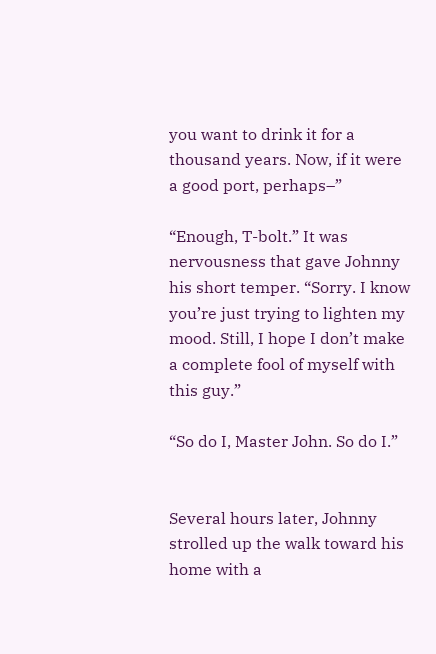you want to drink it for a thousand years. Now, if it were a good port, perhaps–”

“Enough, T-bolt.” It was nervousness that gave Johnny his short temper. “Sorry. I know you’re just trying to lighten my mood. Still, I hope I don’t make a complete fool of myself with this guy.”

“So do I, Master John. So do I.”


Several hours later, Johnny strolled up the walk toward his home with a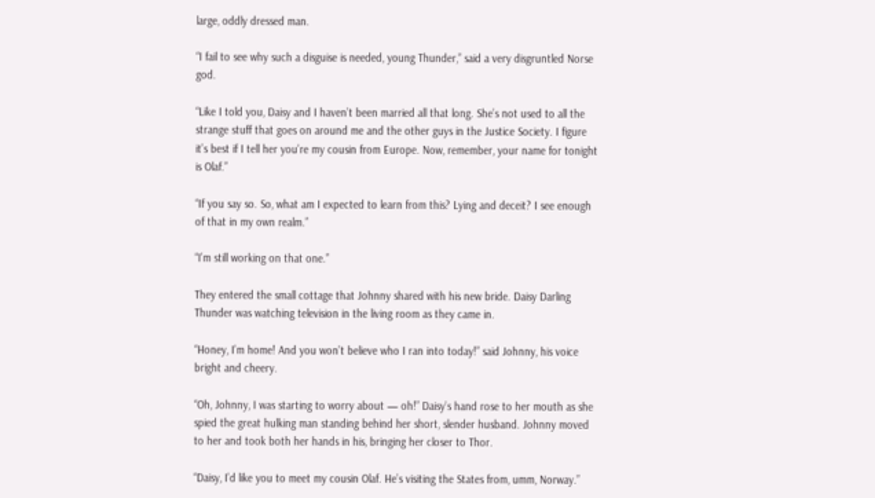large, oddly dressed man.

“I fail to see why such a disguise is needed, young Thunder,” said a very disgruntled Norse god.

“Like I told you, Daisy and I haven’t been married all that long. She’s not used to all the strange stuff that goes on around me and the other guys in the Justice Society. I figure it’s best if I tell her you’re my cousin from Europe. Now, remember, your name for tonight is Olaf.”

“If you say so. So, what am I expected to learn from this? Lying and deceit? I see enough of that in my own realm.”

“I’m still working on that one.”

They entered the small cottage that Johnny shared with his new bride. Daisy Darling Thunder was watching television in the living room as they came in.

“Honey, I’m home! And you won’t believe who I ran into today!” said Johnny, his voice bright and cheery.

“Oh, Johnny, I was starting to worry about — oh!” Daisy’s hand rose to her mouth as she spied the great hulking man standing behind her short, slender husband. Johnny moved to her and took both her hands in his, bringing her closer to Thor.

“Daisy, I’d like you to meet my cousin Olaf. He’s visiting the States from, umm, Norway.”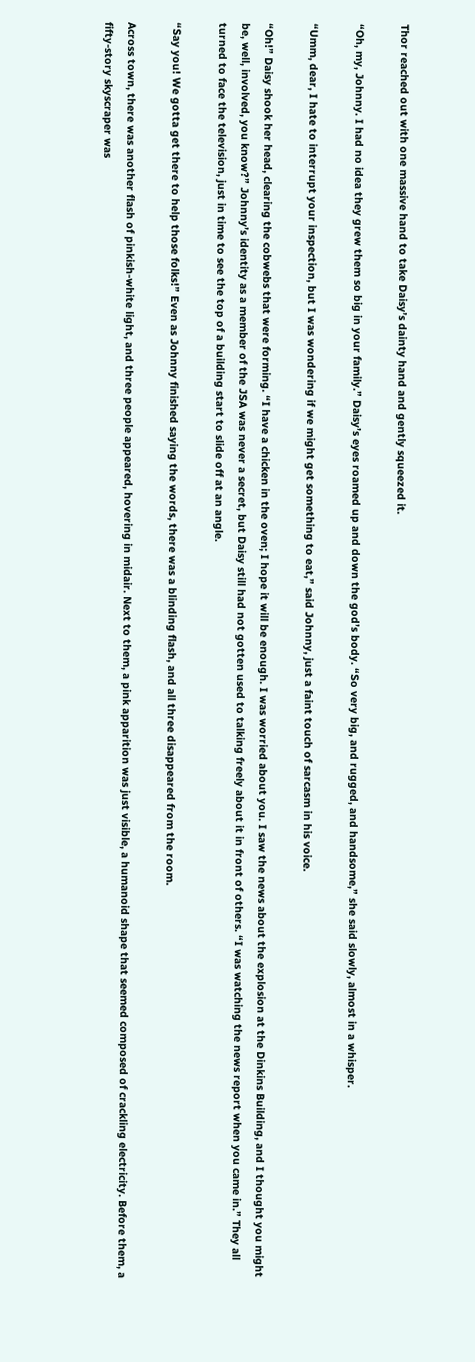Thor reached out with one massive hand to take Daisy’s dainty hand and gently squeezed it.

“Oh, my, Johnny. I had no idea they grew them so big in your family.” Daisy’s eyes roamed up and down the god’s body. “So very big, and rugged, and handsome,” she said slowly, almost in a whisper.

“Umm, dear, I hate to interrupt your inspection, but I was wondering if we might get something to eat,” said Johnny, just a faint touch of sarcasm in his voice.

“Oh!” Daisy shook her head, clearing the cobwebs that were forming. “I have a chicken in the oven; I hope it will be enough. I was worried about you. I saw the news about the explosion at the Dinkins Building, and I thought you might be, well, involved, you know?” Johnny’s identity as a member of the JSA was never a secret, but Daisy still had not gotten used to talking freely about it in front of others. “I was watching the news report when you came in.” They all turned to face the television, just in time to see the top of a building start to slide off at an angle.

“Say you! We gotta get there to help those folks!” Even as Johnny finished saying the words, there was a blinding flash, and all three disappeared from the room.

Across town, there was another flash of pinkish-white light, and three people appeared, hovering in midair. Next to them, a pink apparition was just visible, a humanoid shape that seemed composed of crackling electricity. Before them, a fifty-story skyscraper was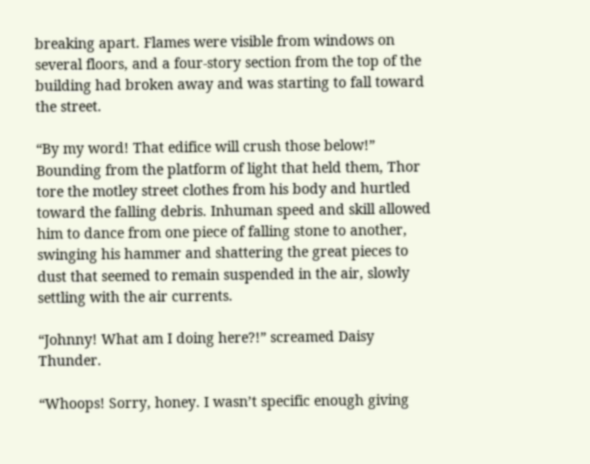breaking apart. Flames were visible from windows on several floors, and a four-story section from the top of the building had broken away and was starting to fall toward the street.

“By my word! That edifice will crush those below!” Bounding from the platform of light that held them, Thor tore the motley street clothes from his body and hurtled toward the falling debris. Inhuman speed and skill allowed him to dance from one piece of falling stone to another, swinging his hammer and shattering the great pieces to dust that seemed to remain suspended in the air, slowly settling with the air currents.

“Johnny! What am I doing here?!” screamed Daisy Thunder.

“Whoops! Sorry, honey. I wasn’t specific enough giving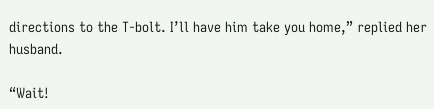directions to the T-bolt. I’ll have him take you home,” replied her husband.

“Wait!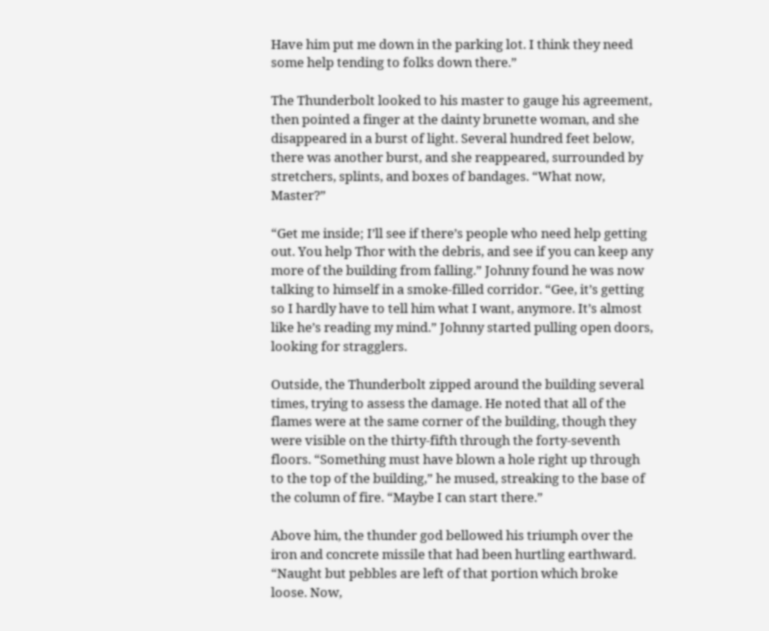Have him put me down in the parking lot. I think they need some help tending to folks down there.”

The Thunderbolt looked to his master to gauge his agreement, then pointed a finger at the dainty brunette woman, and she disappeared in a burst of light. Several hundred feet below, there was another burst, and she reappeared, surrounded by stretchers, splints, and boxes of bandages. “What now, Master?”

“Get me inside; I’ll see if there’s people who need help getting out. You help Thor with the debris, and see if you can keep any more of the building from falling.” Johnny found he was now talking to himself in a smoke-filled corridor. “Gee, it’s getting so I hardly have to tell him what I want, anymore. It’s almost like he’s reading my mind.” Johnny started pulling open doors, looking for stragglers.

Outside, the Thunderbolt zipped around the building several times, trying to assess the damage. He noted that all of the flames were at the same corner of the building, though they were visible on the thirty-fifth through the forty-seventh floors. “Something must have blown a hole right up through to the top of the building,” he mused, streaking to the base of the column of fire. “Maybe I can start there.”

Above him, the thunder god bellowed his triumph over the iron and concrete missile that had been hurtling earthward. “Naught but pebbles are left of that portion which broke loose. Now,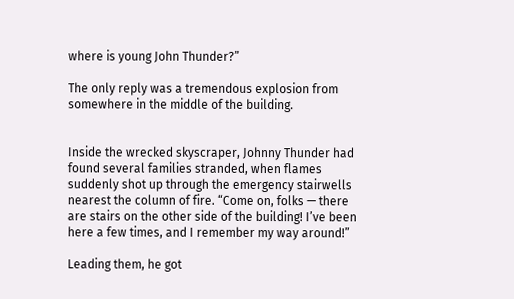where is young John Thunder?”

The only reply was a tremendous explosion from somewhere in the middle of the building.


Inside the wrecked skyscraper, Johnny Thunder had found several families stranded, when flames suddenly shot up through the emergency stairwells nearest the column of fire. “Come on, folks — there are stairs on the other side of the building! I’ve been here a few times, and I remember my way around!”

Leading them, he got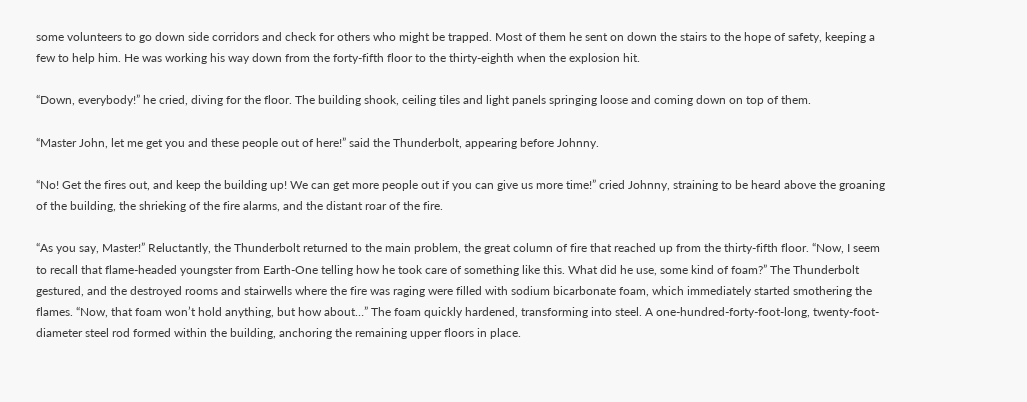some volunteers to go down side corridors and check for others who might be trapped. Most of them he sent on down the stairs to the hope of safety, keeping a few to help him. He was working his way down from the forty-fifth floor to the thirty-eighth when the explosion hit.

“Down, everybody!” he cried, diving for the floor. The building shook, ceiling tiles and light panels springing loose and coming down on top of them.

“Master John, let me get you and these people out of here!” said the Thunderbolt, appearing before Johnny.

“No! Get the fires out, and keep the building up! We can get more people out if you can give us more time!” cried Johnny, straining to be heard above the groaning of the building, the shrieking of the fire alarms, and the distant roar of the fire.

“As you say, Master!” Reluctantly, the Thunderbolt returned to the main problem, the great column of fire that reached up from the thirty-fifth floor. “Now, I seem to recall that flame-headed youngster from Earth-One telling how he took care of something like this. What did he use, some kind of foam?” The Thunderbolt gestured, and the destroyed rooms and stairwells where the fire was raging were filled with sodium bicarbonate foam, which immediately started smothering the flames. “Now, that foam won’t hold anything, but how about…” The foam quickly hardened, transforming into steel. A one-hundred-forty-foot-long, twenty-foot-diameter steel rod formed within the building, anchoring the remaining upper floors in place.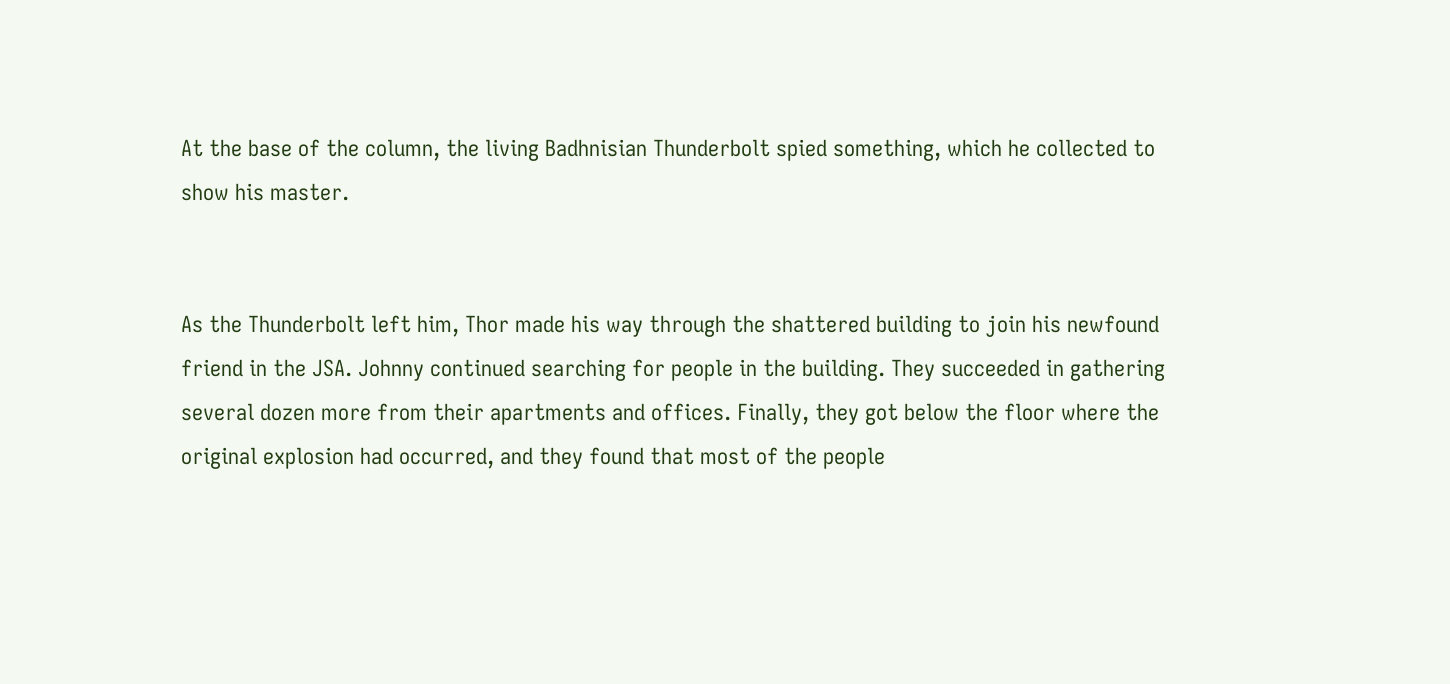At the base of the column, the living Badhnisian Thunderbolt spied something, which he collected to show his master.


As the Thunderbolt left him, Thor made his way through the shattered building to join his newfound friend in the JSA. Johnny continued searching for people in the building. They succeeded in gathering several dozen more from their apartments and offices. Finally, they got below the floor where the original explosion had occurred, and they found that most of the people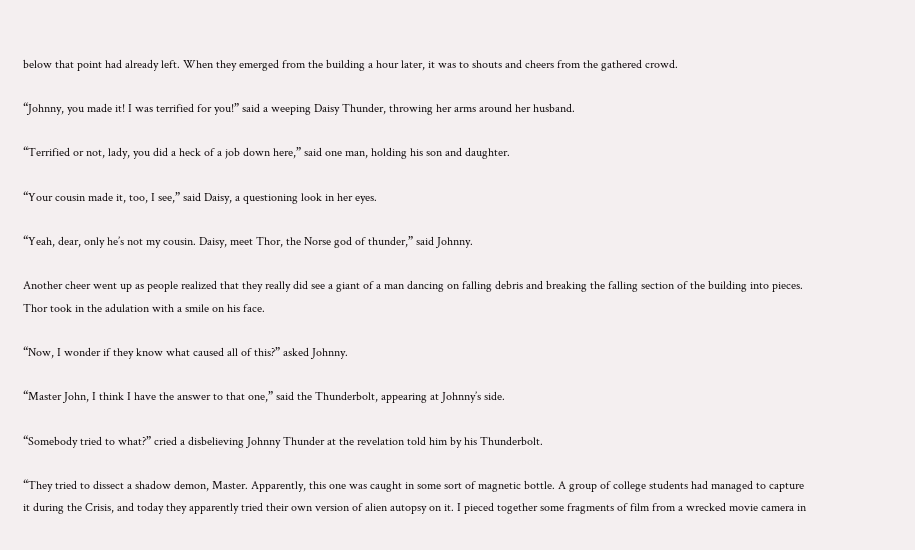below that point had already left. When they emerged from the building a hour later, it was to shouts and cheers from the gathered crowd.

“Johnny, you made it! I was terrified for you!” said a weeping Daisy Thunder, throwing her arms around her husband.

“Terrified or not, lady, you did a heck of a job down here,” said one man, holding his son and daughter.

“Your cousin made it, too, I see,” said Daisy, a questioning look in her eyes.

“Yeah, dear, only he’s not my cousin. Daisy, meet Thor, the Norse god of thunder,” said Johnny.

Another cheer went up as people realized that they really did see a giant of a man dancing on falling debris and breaking the falling section of the building into pieces. Thor took in the adulation with a smile on his face.

“Now, I wonder if they know what caused all of this?” asked Johnny.

“Master John, I think I have the answer to that one,” said the Thunderbolt, appearing at Johnny’s side.

“Somebody tried to what?” cried a disbelieving Johnny Thunder at the revelation told him by his Thunderbolt.

“They tried to dissect a shadow demon, Master. Apparently, this one was caught in some sort of magnetic bottle. A group of college students had managed to capture it during the Crisis, and today they apparently tried their own version of alien autopsy on it. I pieced together some fragments of film from a wrecked movie camera in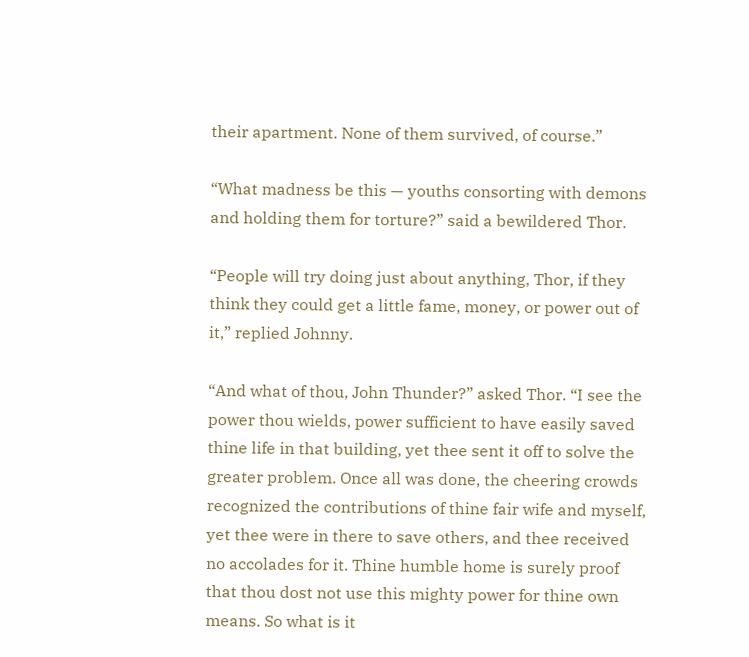their apartment. None of them survived, of course.”

“What madness be this — youths consorting with demons and holding them for torture?” said a bewildered Thor.

“People will try doing just about anything, Thor, if they think they could get a little fame, money, or power out of it,” replied Johnny.

“And what of thou, John Thunder?” asked Thor. “I see the power thou wields, power sufficient to have easily saved thine life in that building, yet thee sent it off to solve the greater problem. Once all was done, the cheering crowds recognized the contributions of thine fair wife and myself, yet thee were in there to save others, and thee received no accolades for it. Thine humble home is surely proof that thou dost not use this mighty power for thine own means. So what is it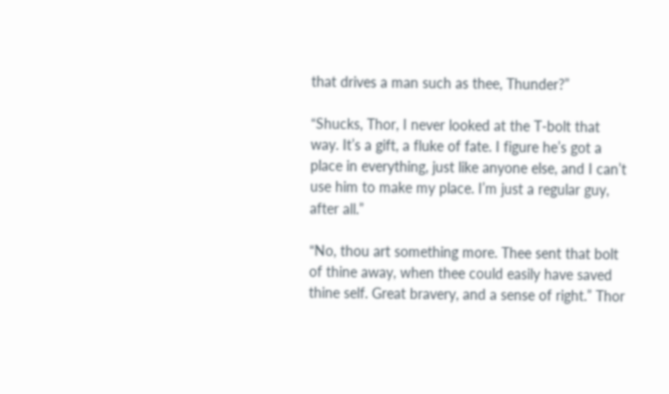that drives a man such as thee, Thunder?”

“Shucks, Thor, I never looked at the T-bolt that way. It’s a gift, a fluke of fate. I figure he’s got a place in everything, just like anyone else, and I can’t use him to make my place. I’m just a regular guy, after all.”

“No, thou art something more. Thee sent that bolt of thine away, when thee could easily have saved thine self. Great bravery, and a sense of right.” Thor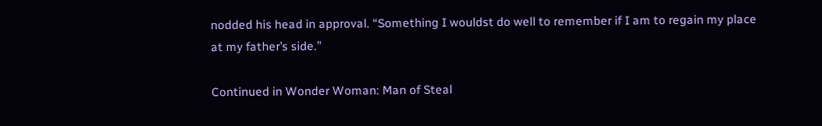nodded his head in approval. “Something I wouldst do well to remember if I am to regain my place at my father’s side.”

Continued in Wonder Woman: Man of Steal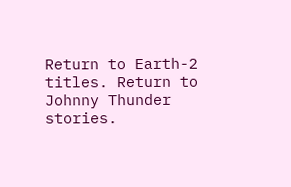Return to Earth-2 titles. Return to Johnny Thunder stories.